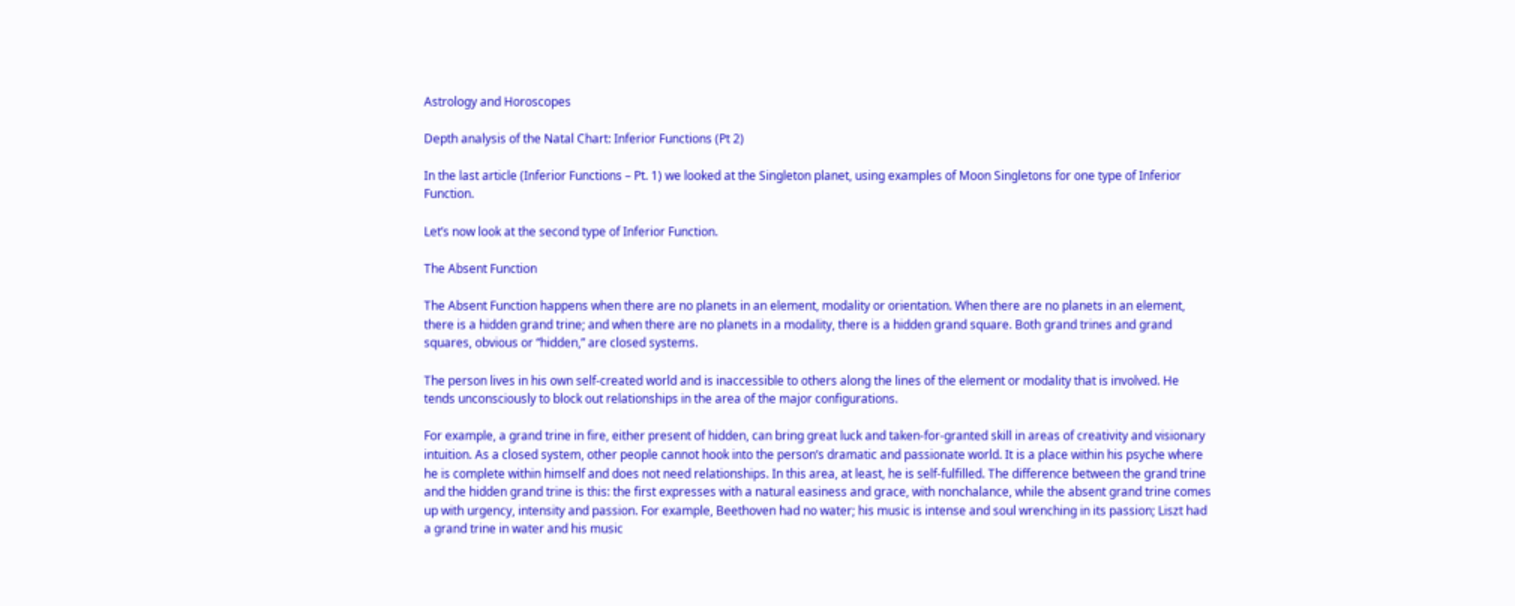Astrology and Horoscopes

Depth analysis of the Natal Chart: Inferior Functions (Pt 2)

In the last article (Inferior Functions – Pt. 1) we looked at the Singleton planet, using examples of Moon Singletons for one type of Inferior Function.

Let’s now look at the second type of Inferior Function.

The Absent Function

The Absent Function happens when there are no planets in an element, modality or orientation. When there are no planets in an element, there is a hidden grand trine; and when there are no planets in a modality, there is a hidden grand square. Both grand trines and grand squares, obvious or “hidden,” are closed systems.

The person lives in his own self-created world and is inaccessible to others along the lines of the element or modality that is involved. He tends unconsciously to block out relationships in the area of the major configurations.

For example, a grand trine in fire, either present of hidden, can bring great luck and taken-for-granted skill in areas of creativity and visionary intuition. As a closed system, other people cannot hook into the person’s dramatic and passionate world. It is a place within his psyche where he is complete within himself and does not need relationships. In this area, at least, he is self-fulfilled. The difference between the grand trine and the hidden grand trine is this: the first expresses with a natural easiness and grace, with nonchalance, while the absent grand trine comes up with urgency, intensity and passion. For example, Beethoven had no water; his music is intense and soul wrenching in its passion; Liszt had a grand trine in water and his music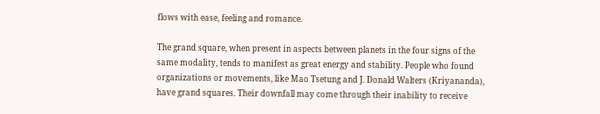flows with ease, feeling and romance.

The grand square, when present in aspects between planets in the four signs of the same modality, tends to manifest as great energy and stability. People who found organizations or movements, like Mao Tsetung and J. Donald Walters (Kriyananda), have grand squares. Their downfall may come through their inability to receive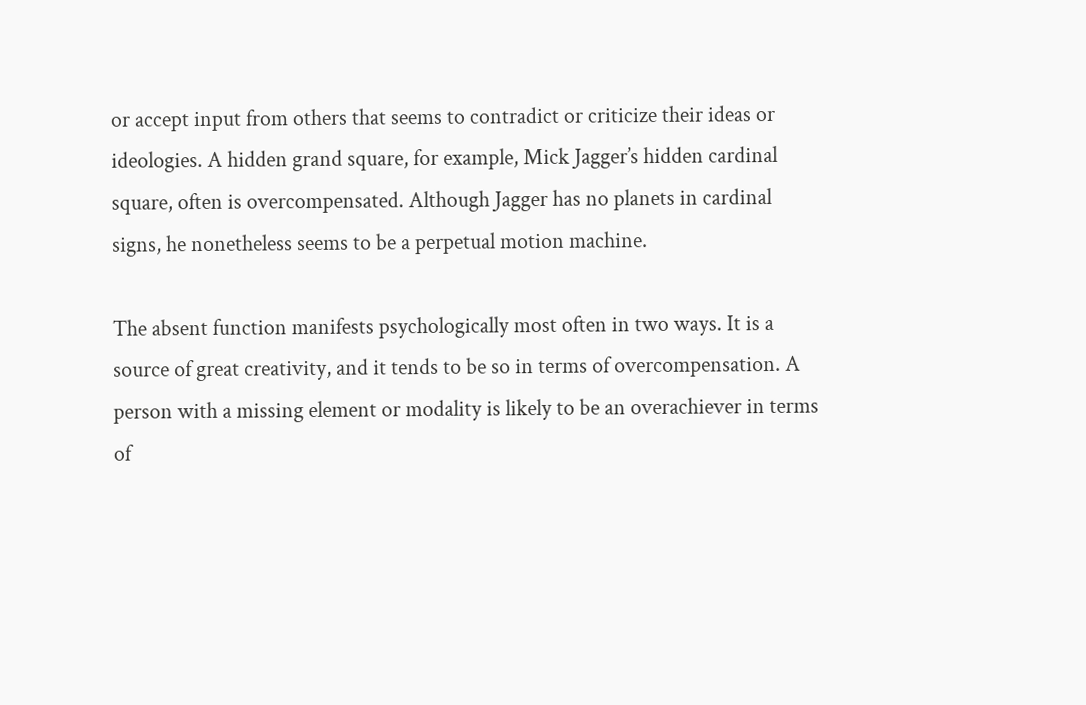or accept input from others that seems to contradict or criticize their ideas or ideologies. A hidden grand square, for example, Mick Jagger’s hidden cardinal square, often is overcompensated. Although Jagger has no planets in cardinal signs, he nonetheless seems to be a perpetual motion machine.

The absent function manifests psychologically most often in two ways. It is a source of great creativity, and it tends to be so in terms of overcompensation. A person with a missing element or modality is likely to be an overachiever in terms of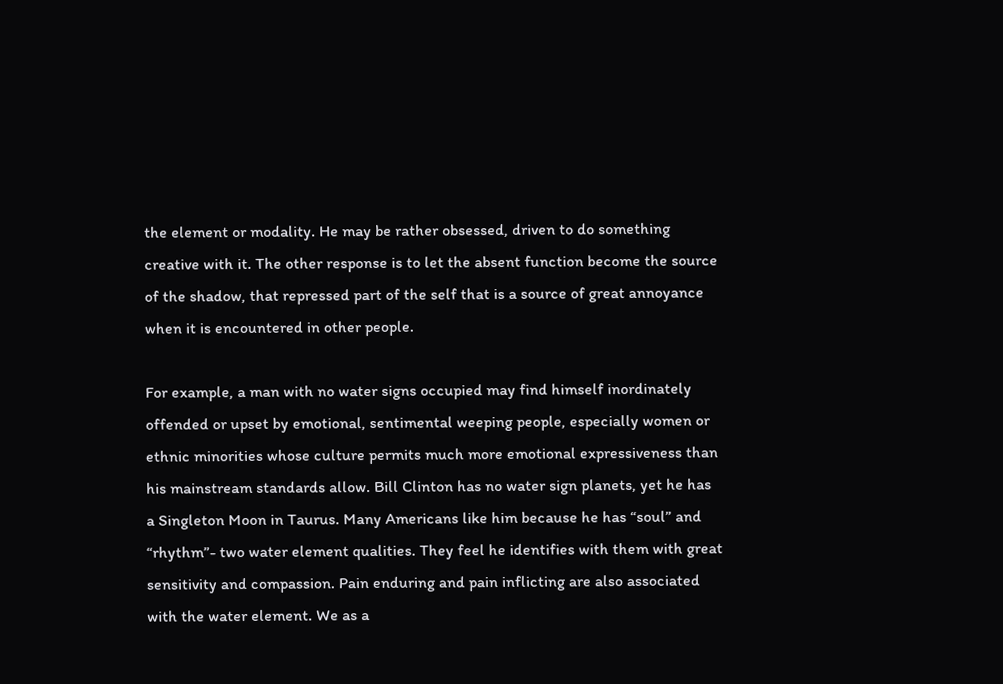the element or modality. He may be rather obsessed, driven to do something creative with it. The other response is to let the absent function become the source of the shadow, that repressed part of the self that is a source of great annoyance when it is encountered in other people.

For example, a man with no water signs occupied may find himself inordinately offended or upset by emotional, sentimental weeping people, especially women or ethnic minorities whose culture permits much more emotional expressiveness than his mainstream standards allow. Bill Clinton has no water sign planets, yet he has a Singleton Moon in Taurus. Many Americans like him because he has “soul” and “rhythm”- two water element qualities. They feel he identifies with them with great sensitivity and compassion. Pain enduring and pain inflicting are also associated with the water element. We as a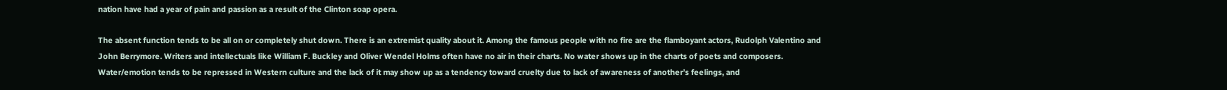nation have had a year of pain and passion as a result of the Clinton soap opera.

The absent function tends to be all on or completely shut down. There is an extremist quality about it. Among the famous people with no fire are the flamboyant actors, Rudolph Valentino and John Berrymore. Writers and intellectuals like William F. Buckley and Oliver Wendel Holms often have no air in their charts. No water shows up in the charts of poets and composers. Water/emotion tends to be repressed in Western culture and the lack of it may show up as a tendency toward cruelty due to lack of awareness of another’s feelings, and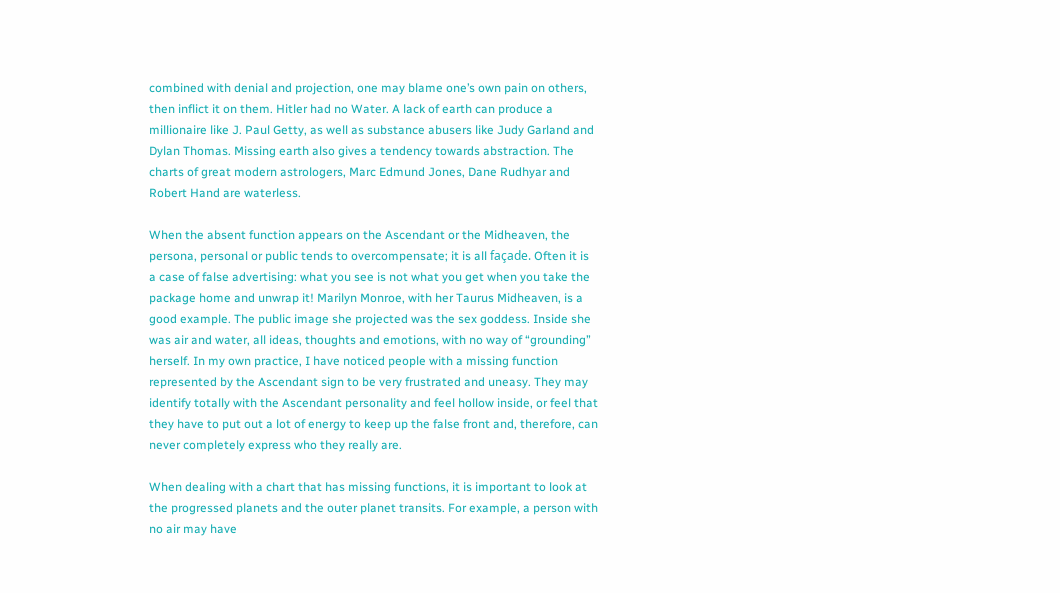combined with denial and projection, one may blame one’s own pain on others, then inflict it on them. Hitler had no Water. A lack of earth can produce a millionaire like J. Paul Getty, as well as substance abusers like Judy Garland and Dylan Thomas. Missing earth also gives a tendency towards abstraction. The charts of great modern astrologers, Marc Edmund Jones, Dane Rudhyar and Robert Hand are waterless.

When the absent function appears on the Ascendant or the Midheaven, the persona, personal or public tends to overcompensate; it is all façade. Often it is a case of false advertising: what you see is not what you get when you take the package home and unwrap it! Marilyn Monroe, with her Taurus Midheaven, is a good example. The public image she projected was the sex goddess. Inside she was air and water, all ideas, thoughts and emotions, with no way of “grounding” herself. In my own practice, I have noticed people with a missing function represented by the Ascendant sign to be very frustrated and uneasy. They may identify totally with the Ascendant personality and feel hollow inside, or feel that they have to put out a lot of energy to keep up the false front and, therefore, can never completely express who they really are.

When dealing with a chart that has missing functions, it is important to look at the progressed planets and the outer planet transits. For example, a person with no air may have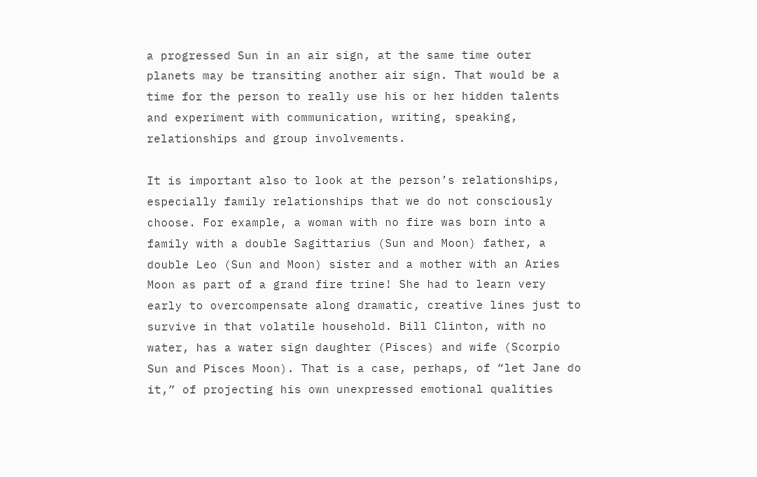a progressed Sun in an air sign, at the same time outer planets may be transiting another air sign. That would be a time for the person to really use his or her hidden talents and experiment with communication, writing, speaking, relationships and group involvements.

It is important also to look at the person’s relationships, especially family relationships that we do not consciously choose. For example, a woman with no fire was born into a family with a double Sagittarius (Sun and Moon) father, a double Leo (Sun and Moon) sister and a mother with an Aries Moon as part of a grand fire trine! She had to learn very early to overcompensate along dramatic, creative lines just to survive in that volatile household. Bill Clinton, with no water, has a water sign daughter (Pisces) and wife (Scorpio Sun and Pisces Moon). That is a case, perhaps, of “let Jane do it,” of projecting his own unexpressed emotional qualities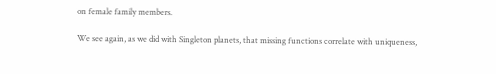on female family members.

We see again, as we did with Singleton planets, that missing functions correlate with uniqueness,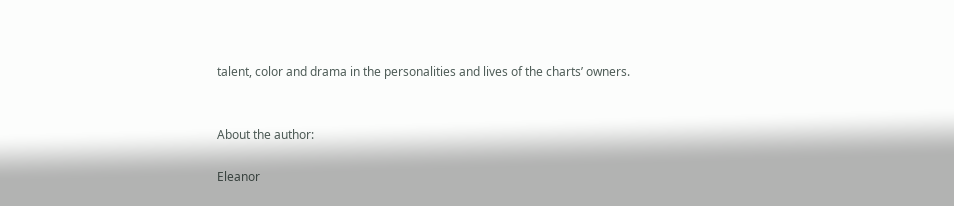talent, color and drama in the personalities and lives of the charts’ owners.


About the author:

Eleanor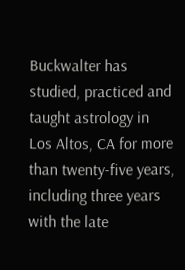Buckwalter has studied, practiced and taught astrology in Los Altos, CA for more than twenty-five years, including three years with the late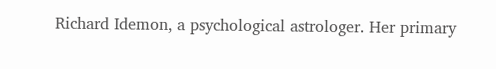Richard Idemon, a psychological astrologer. Her primary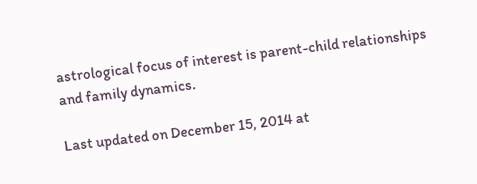astrological focus of interest is parent-child relationships and family dynamics.

Last updated on December 15, 2014 at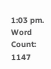1:03 pm. Word Count: 1147